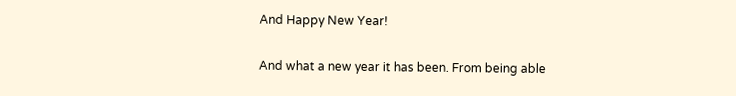And Happy New Year!

And what a new year it has been. From being able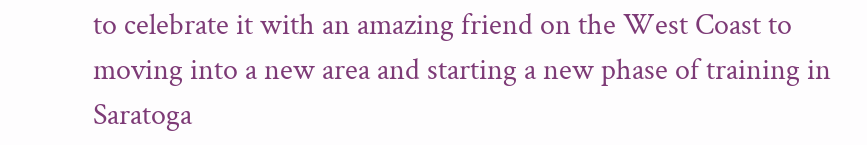to celebrate it with an amazing friend on the West Coast to moving into a new area and starting a new phase of training in Saratoga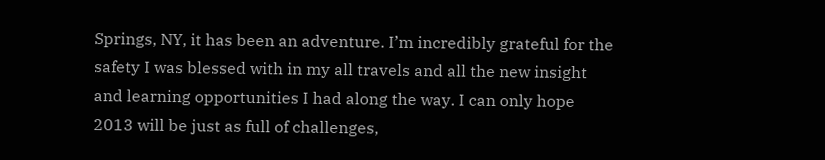Springs, NY, it has been an adventure. I’m incredibly grateful for the safety I was blessed with in my all travels and all the new insight and learning opportunities I had along the way. I can only hope 2013 will be just as full of challenges,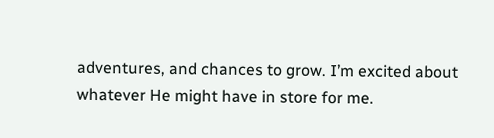adventures, and chances to grow. I’m excited about whatever He might have in store for me.